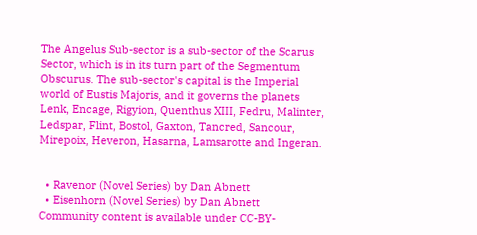The Angelus Sub-sector is a sub-sector of the Scarus Sector, which is in its turn part of the Segmentum Obscurus. The sub-sector's capital is the Imperial world of Eustis Majoris, and it governs the planets Lenk, Encage, Rigyion, Quenthus XIII, Fedru, Malinter, Ledspar, Flint, Bostol, Gaxton, Tancred, Sancour, Mirepoix, Heveron, Hasarna, Lamsarotte and Ingeran.


  • Ravenor (Novel Series) by Dan Abnett
  • Eisenhorn (Novel Series) by Dan Abnett
Community content is available under CC-BY-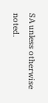SA unless otherwise noted.